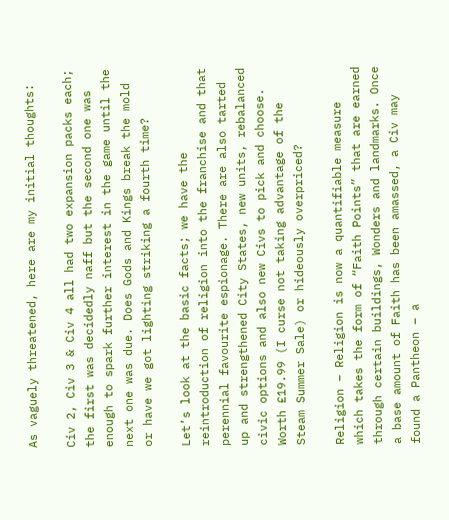As vaguely threatened, here are my initial thoughts:

Civ 2, Civ 3 & Civ 4 all had two expansion packs each; the first was decidedly naff but the second one was enough to spark further interest in the game until the next one was due. Does Gods and Kings break the mold or have we got lighting striking a fourth time?

Let’s look at the basic facts; we have the reintroduction of religion into the franchise and that perennial favourite espionage. There are also tarted up and strengthened City States, new units, rebalanced civic options and also new Civs to pick and choose. Worth £19.99 (I curse not taking advantage of the Steam Summer Sale) or hideously overpriced?

Religion – Religion is now a quantifiable measure which takes the form of “Faith Points” that are earned through certain buildings, Wonders and landmarks. Once a base amount of Faith has been amassed, a Civ may found a Pantheon – a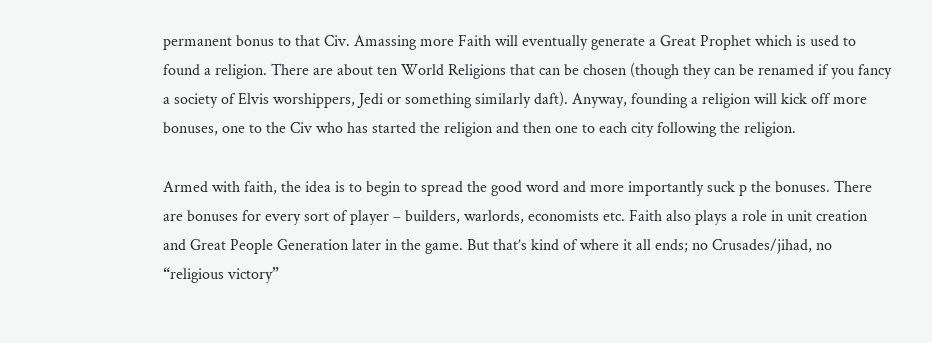permanent bonus to that Civ. Amassing more Faith will eventually generate a Great Prophet which is used to found a religion. There are about ten World Religions that can be chosen (though they can be renamed if you fancy a society of Elvis worshippers, Jedi or something similarly daft). Anyway, founding a religion will kick off more bonuses, one to the Civ who has started the religion and then one to each city following the religion.

Armed with faith, the idea is to begin to spread the good word and more importantly suck p the bonuses. There are bonuses for every sort of player – builders, warlords, economists etc. Faith also plays a role in unit creation and Great People Generation later in the game. But that’s kind of where it all ends; no Crusades/jihad, no “religious victory”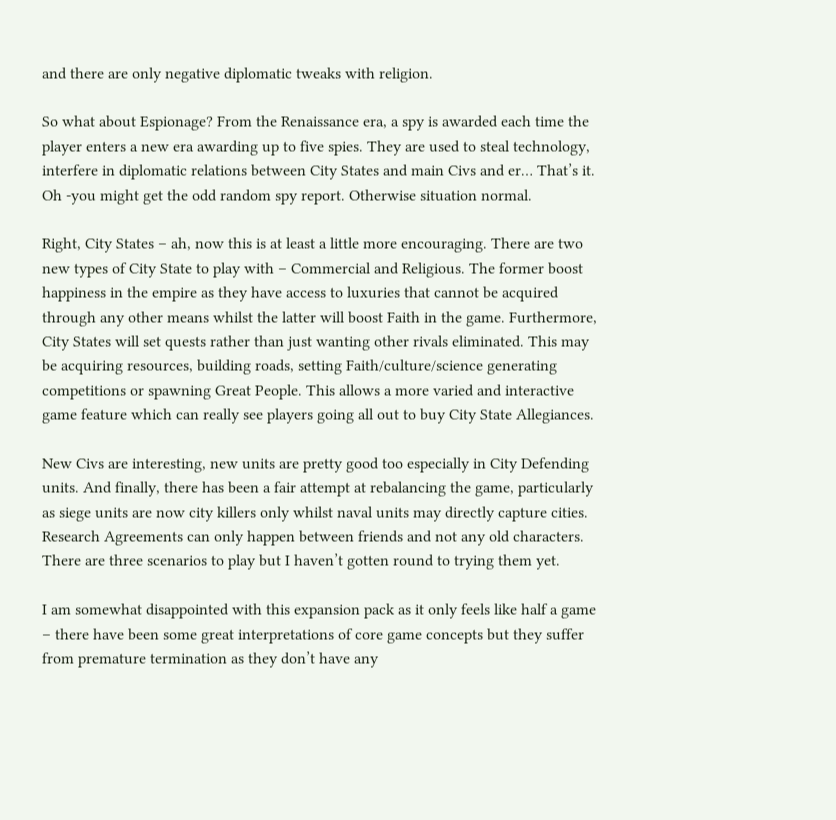and there are only negative diplomatic tweaks with religion.

So what about Espionage? From the Renaissance era, a spy is awarded each time the player enters a new era awarding up to five spies. They are used to steal technology, interfere in diplomatic relations between City States and main Civs and er… That’s it. Oh -you might get the odd random spy report. Otherwise situation normal.

Right, City States – ah, now this is at least a little more encouraging. There are two new types of City State to play with – Commercial and Religious. The former boost happiness in the empire as they have access to luxuries that cannot be acquired through any other means whilst the latter will boost Faith in the game. Furthermore, City States will set quests rather than just wanting other rivals eliminated. This may be acquiring resources, building roads, setting Faith/culture/science generating competitions or spawning Great People. This allows a more varied and interactive game feature which can really see players going all out to buy City State Allegiances.

New Civs are interesting, new units are pretty good too especially in City Defending units. And finally, there has been a fair attempt at rebalancing the game, particularly as siege units are now city killers only whilst naval units may directly capture cities. Research Agreements can only happen between friends and not any old characters. There are three scenarios to play but I haven’t gotten round to trying them yet.

I am somewhat disappointed with this expansion pack as it only feels like half a game – there have been some great interpretations of core game concepts but they suffer from premature termination as they don’t have any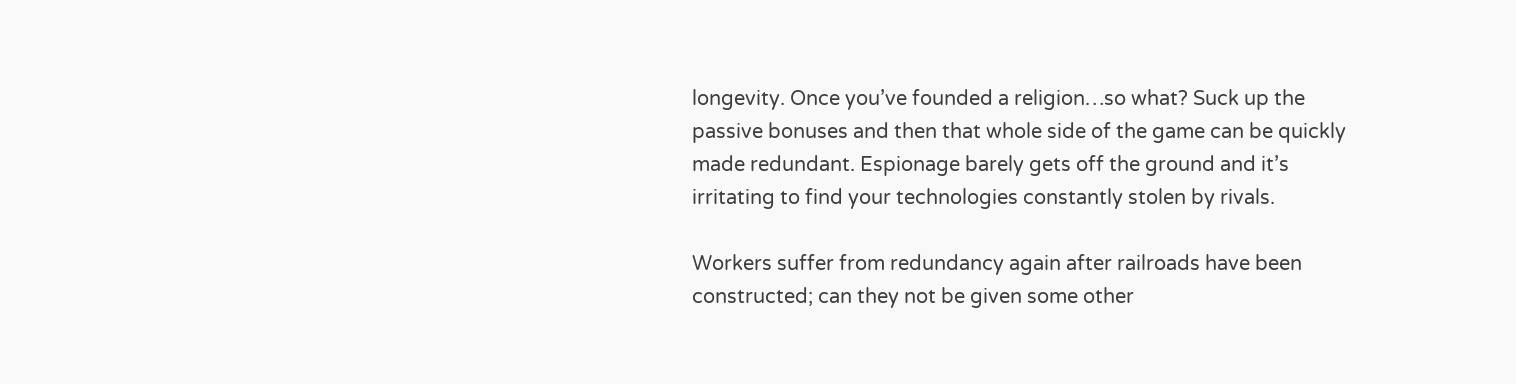longevity. Once you’ve founded a religion…so what? Suck up the passive bonuses and then that whole side of the game can be quickly made redundant. Espionage barely gets off the ground and it’s irritating to find your technologies constantly stolen by rivals.

Workers suffer from redundancy again after railroads have been constructed; can they not be given some other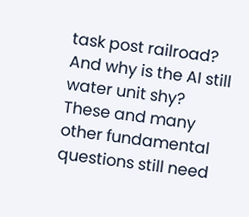task post railroad? And why is the AI still water unit shy? These and many other fundamental questions still need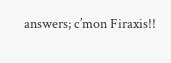answers; c’mon Firaxis!!